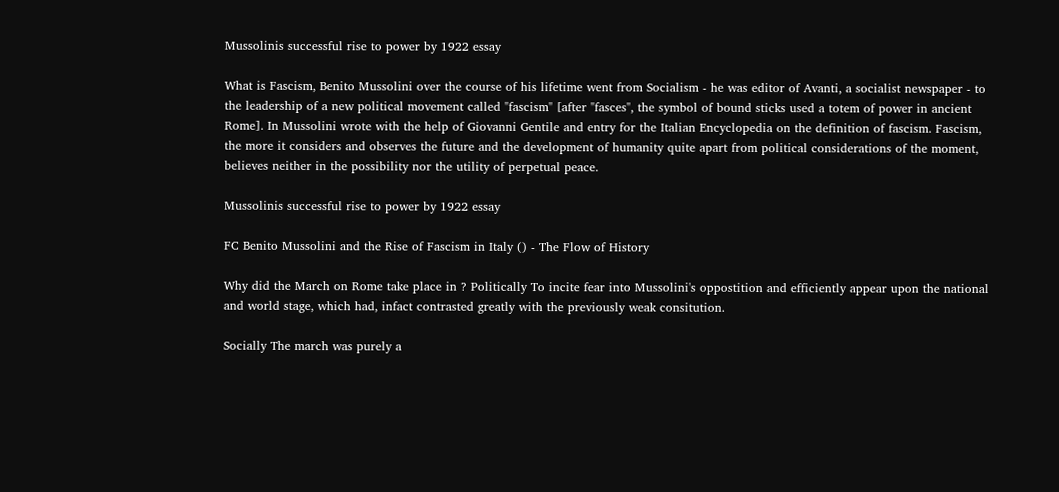Mussolinis successful rise to power by 1922 essay

What is Fascism, Benito Mussolini over the course of his lifetime went from Socialism - he was editor of Avanti, a socialist newspaper - to the leadership of a new political movement called "fascism" [after "fasces", the symbol of bound sticks used a totem of power in ancient Rome]. In Mussolini wrote with the help of Giovanni Gentile and entry for the Italian Encyclopedia on the definition of fascism. Fascism, the more it considers and observes the future and the development of humanity quite apart from political considerations of the moment, believes neither in the possibility nor the utility of perpetual peace.

Mussolinis successful rise to power by 1922 essay

FC Benito Mussolini and the Rise of Fascism in Italy () - The Flow of History

Why did the March on Rome take place in ? Politically To incite fear into Mussolini's oppostition and efficiently appear upon the national and world stage, which had, infact contrasted greatly with the previously weak consitution.

Socially The march was purely a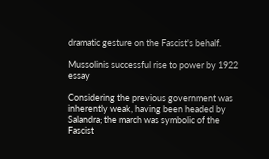dramatic gesture on the Fascist's behalf.

Mussolinis successful rise to power by 1922 essay

Considering the previous government was inherently weak, having been headed by Salandra; the march was symbolic of the Fascist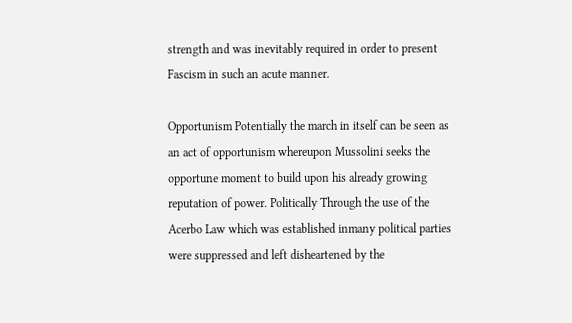strength and was inevitably required in order to present Fascism in such an acute manner.

Opportunism Potentially the march in itself can be seen as an act of opportunism whereupon Mussolini seeks the opportune moment to build upon his already growing reputation of power. Politically Through the use of the Acerbo Law which was established inmany political parties were suppressed and left disheartened by the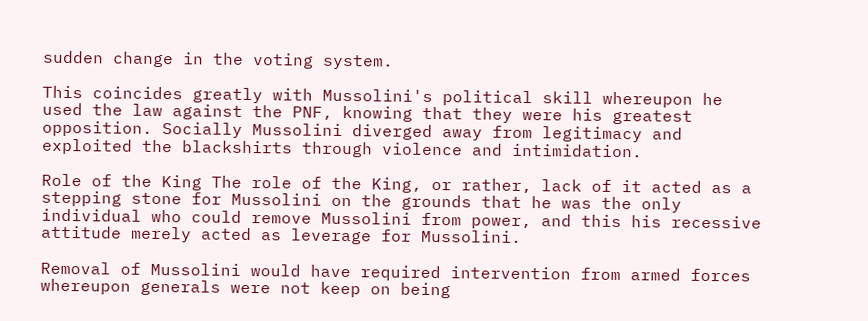sudden change in the voting system.

This coincides greatly with Mussolini's political skill whereupon he used the law against the PNF, knowing that they were his greatest opposition. Socially Mussolini diverged away from legitimacy and exploited the blackshirts through violence and intimidation.

Role of the King The role of the King, or rather, lack of it acted as a stepping stone for Mussolini on the grounds that he was the only individual who could remove Mussolini from power, and this his recessive attitude merely acted as leverage for Mussolini.

Removal of Mussolini would have required intervention from armed forces whereupon generals were not keep on being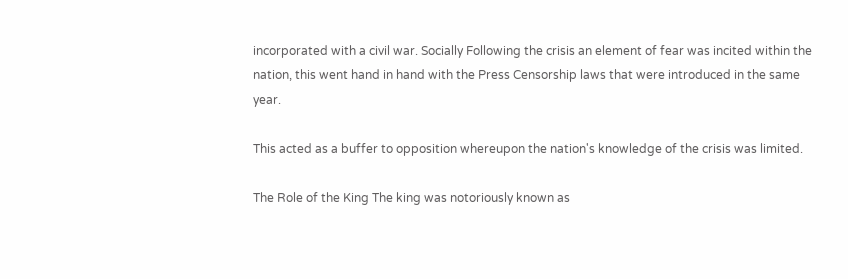incorporated with a civil war. Socially Following the crisis an element of fear was incited within the nation, this went hand in hand with the Press Censorship laws that were introduced in the same year.

This acted as a buffer to opposition whereupon the nation's knowledge of the crisis was limited.

The Role of the King The king was notoriously known as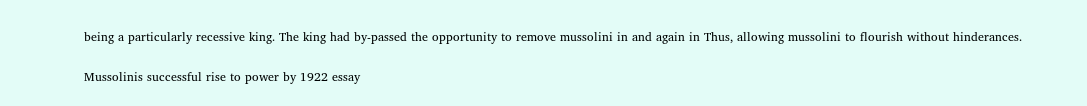being a particularly recessive king. The king had by-passed the opportunity to remove mussolini in and again in Thus, allowing mussolini to flourish without hinderances.

Mussolinis successful rise to power by 1922 essay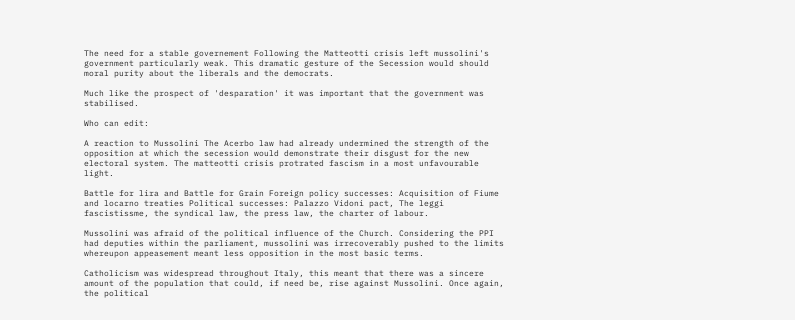The need for a stable governement Following the Matteotti crisis left mussolini's government particularly weak. This dramatic gesture of the Secession would should moral purity about the liberals and the democrats.

Much like the prospect of 'desparation' it was important that the government was stabilised.

Who can edit:

A reaction to Mussolini The Acerbo law had already undermined the strength of the opposition at which the secession would demonstrate their disgust for the new electoral system. The matteotti crisis protrated fascism in a most unfavourable light.

Battle for lira and Battle for Grain Foreign policy successes: Acquisition of Fiume and locarno treaties Political successes: Palazzo Vidoni pact, The leggi fascistissme, the syndical law, the press law, the charter of labour.

Mussolini was afraid of the political influence of the Church. Considering the PPI had deputies within the parliament, mussolini was irrecoverably pushed to the limits whereupon appeasement meant less opposition in the most basic terms.

Catholicism was widespread throughout Italy, this meant that there was a sincere amount of the population that could, if need be, rise against Mussolini. Once again, the political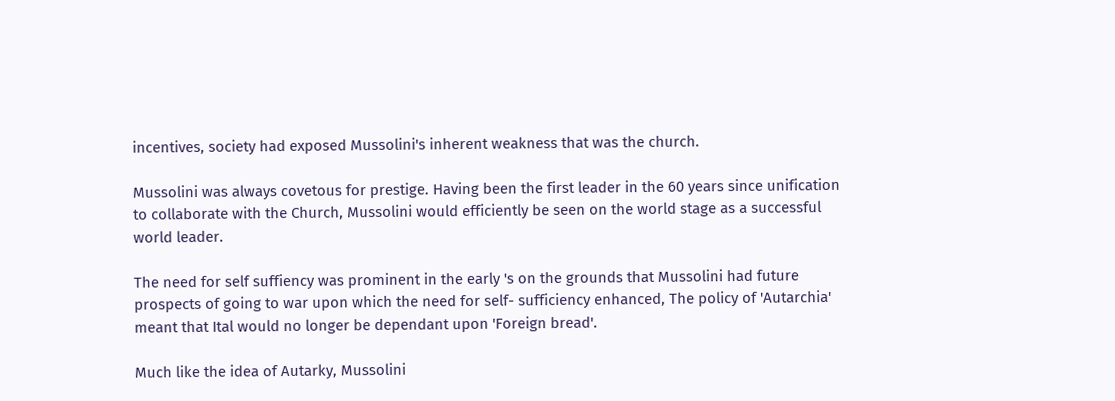incentives, society had exposed Mussolini's inherent weakness that was the church.

Mussolini was always covetous for prestige. Having been the first leader in the 60 years since unification to collaborate with the Church, Mussolini would efficiently be seen on the world stage as a successful world leader.

The need for self suffiency was prominent in the early 's on the grounds that Mussolini had future prospects of going to war upon which the need for self- sufficiency enhanced, The policy of 'Autarchia' meant that Ital would no longer be dependant upon 'Foreign bread'.

Much like the idea of Autarky, Mussolini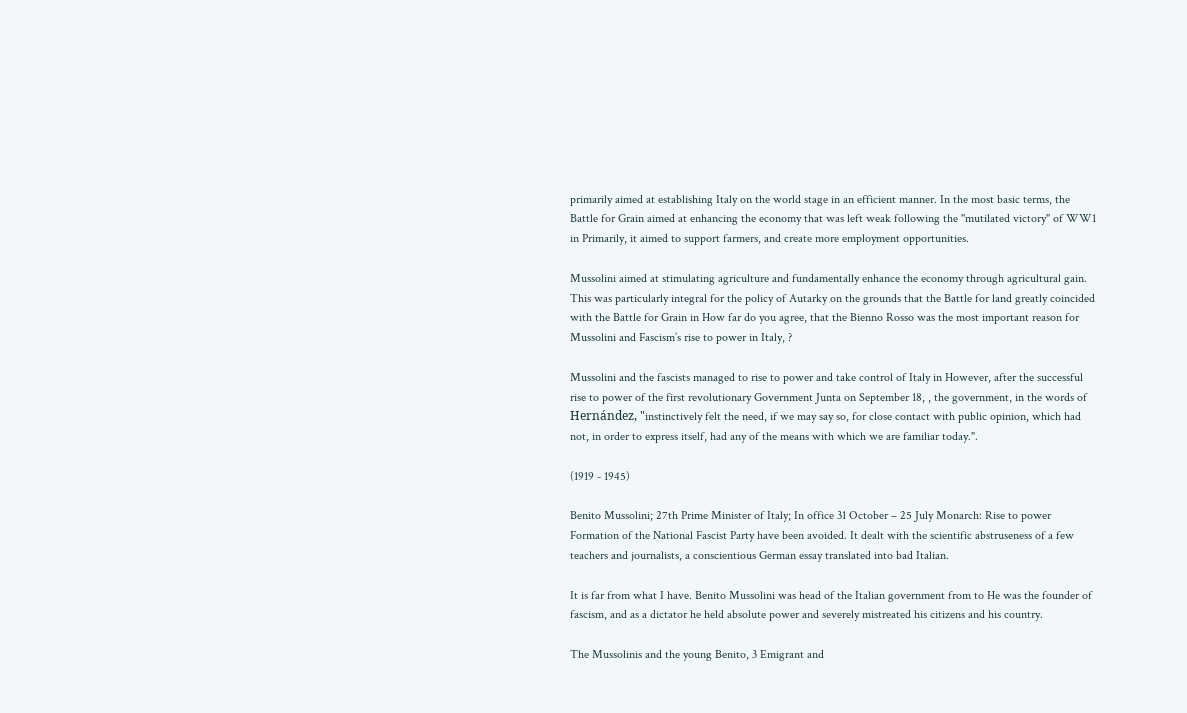primarily aimed at establishing Italy on the world stage in an efficient manner. In the most basic terms, the Battle for Grain aimed at enhancing the economy that was left weak following the ''mutilated victory'' of WW1 in Primarily, it aimed to support farmers, and create more employment opportunities.

Mussolini aimed at stimulating agriculture and fundamentally enhance the economy through agricultural gain. This was particularly integral for the policy of Autarky on the grounds that the Battle for land greatly coincided with the Battle for Grain in How far do you agree, that the Bienno Rosso was the most important reason for Mussolini and Fascism’s rise to power in Italy, ?

Mussolini and the fascists managed to rise to power and take control of Italy in However, after the successful rise to power of the first revolutionary Government Junta on September 18, , the government, in the words of Hernández, "instinctively felt the need, if we may say so, for close contact with public opinion, which had not, in order to express itself, had any of the means with which we are familiar today.".

(1919 - 1945)

Benito Mussolini; 27th Prime Minister of Italy; In office 31 October – 25 July Monarch: Rise to power Formation of the National Fascist Party have been avoided. It dealt with the scientific abstruseness of a few teachers and journalists, a conscientious German essay translated into bad Italian.

It is far from what I have. Benito Mussolini was head of the Italian government from to He was the founder of fascism, and as a dictator he held absolute power and severely mistreated his citizens and his country.

The Mussolinis and the young Benito, 3 Emigrant and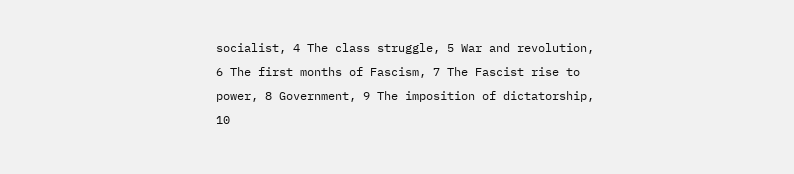socialist, 4 The class struggle, 5 War and revolution, 6 The first months of Fascism, 7 The Fascist rise to power, 8 Government, 9 The imposition of dictatorship, 10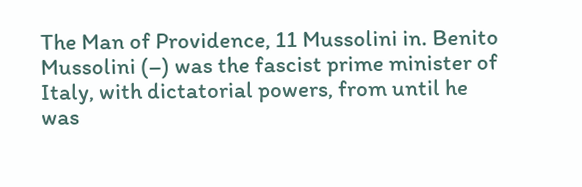The Man of Providence, 11 Mussolini in. Benito Mussolini (–) was the fascist prime minister of Italy, with dictatorial powers, from until he was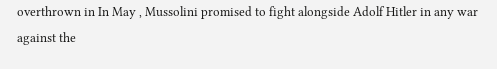overthrown in In May , Mussolini promised to fight alongside Adolf Hitler in any war against the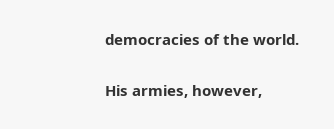democracies of the world.

His armies, however,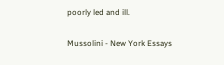poorly led and ill.

Mussolini - New York Essays